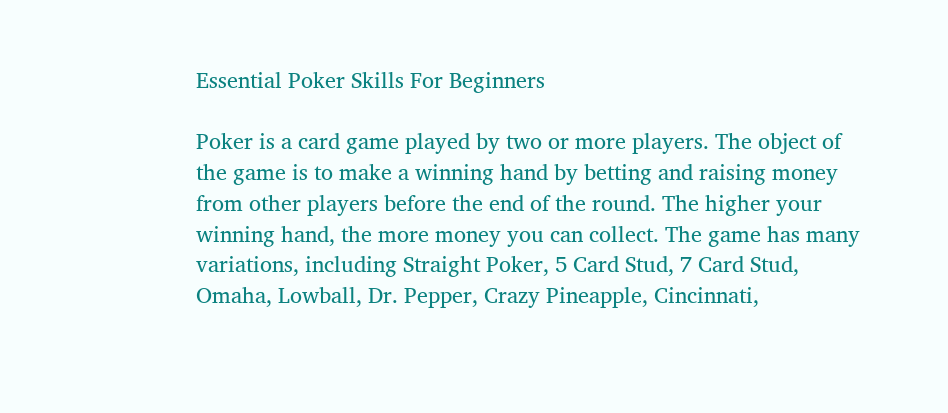Essential Poker Skills For Beginners

Poker is a card game played by two or more players. The object of the game is to make a winning hand by betting and raising money from other players before the end of the round. The higher your winning hand, the more money you can collect. The game has many variations, including Straight Poker, 5 Card Stud, 7 Card Stud, Omaha, Lowball, Dr. Pepper, Crazy Pineapple, Cincinnati,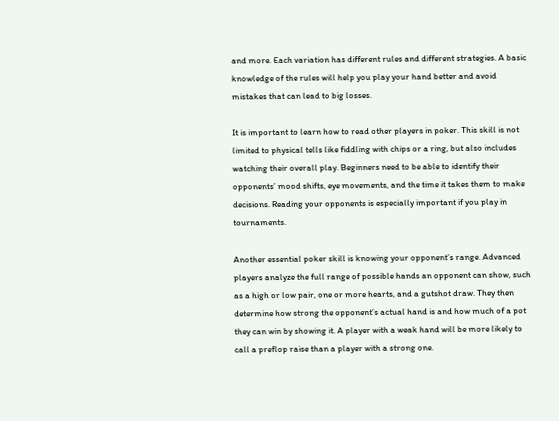and more. Each variation has different rules and different strategies. A basic knowledge of the rules will help you play your hand better and avoid mistakes that can lead to big losses.

It is important to learn how to read other players in poker. This skill is not limited to physical tells like fiddling with chips or a ring, but also includes watching their overall play. Beginners need to be able to identify their opponents’ mood shifts, eye movements, and the time it takes them to make decisions. Reading your opponents is especially important if you play in tournaments.

Another essential poker skill is knowing your opponent’s range. Advanced players analyze the full range of possible hands an opponent can show, such as a high or low pair, one or more hearts, and a gutshot draw. They then determine how strong the opponent’s actual hand is and how much of a pot they can win by showing it. A player with a weak hand will be more likely to call a preflop raise than a player with a strong one.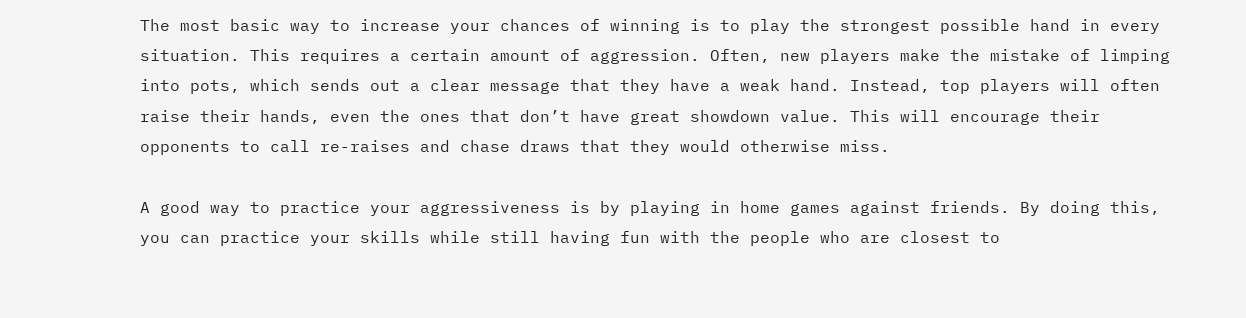The most basic way to increase your chances of winning is to play the strongest possible hand in every situation. This requires a certain amount of aggression. Often, new players make the mistake of limping into pots, which sends out a clear message that they have a weak hand. Instead, top players will often raise their hands, even the ones that don’t have great showdown value. This will encourage their opponents to call re-raises and chase draws that they would otherwise miss.

A good way to practice your aggressiveness is by playing in home games against friends. By doing this, you can practice your skills while still having fun with the people who are closest to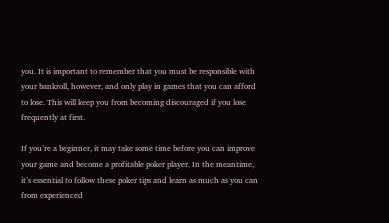you. It is important to remember that you must be responsible with your bankroll, however, and only play in games that you can afford to lose. This will keep you from becoming discouraged if you lose frequently at first.

If you’re a beginner, it may take some time before you can improve your game and become a profitable poker player. In the meantime, it’s essential to follow these poker tips and learn as much as you can from experienced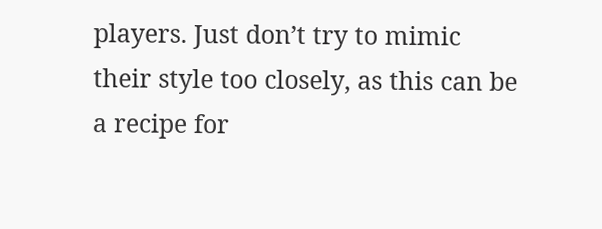players. Just don’t try to mimic their style too closely, as this can be a recipe for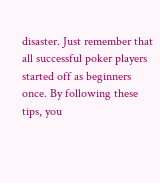disaster. Just remember that all successful poker players started off as beginners once. By following these tips, you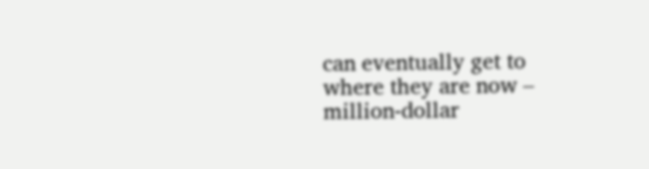can eventually get to where they are now – million-dollar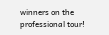winners on the professional tour!